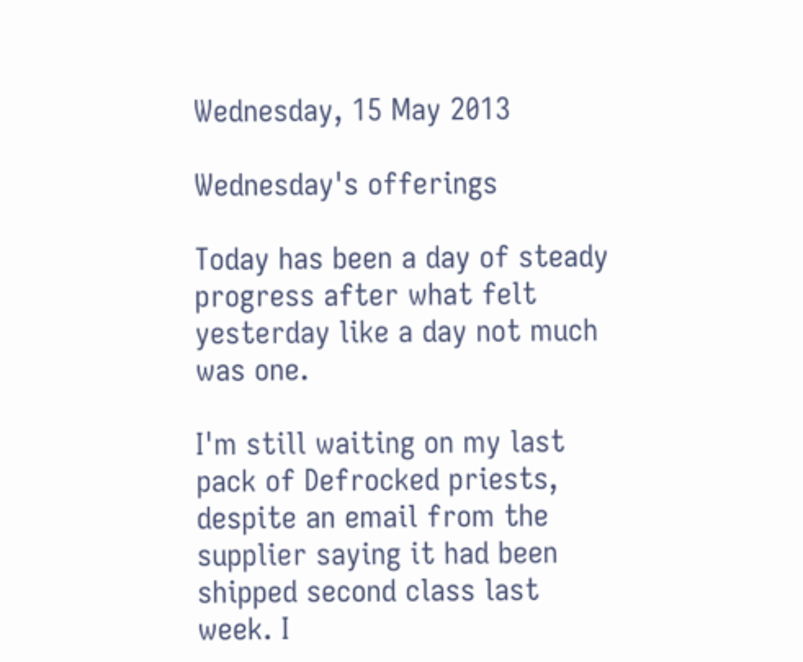Wednesday, 15 May 2013

Wednesday's offerings

Today has been a day of steady progress after what felt yesterday like a day not much was one.

I'm still waiting on my last pack of Defrocked priests, despite an email from the supplier saying it had been shipped second class last week. I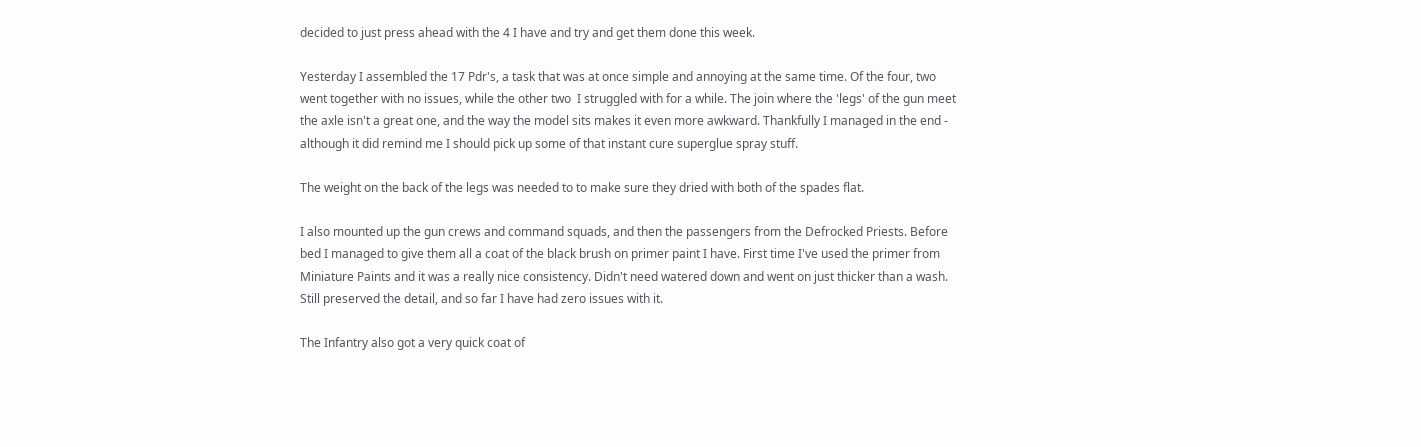decided to just press ahead with the 4 I have and try and get them done this week.

Yesterday I assembled the 17 Pdr's, a task that was at once simple and annoying at the same time. Of the four, two went together with no issues, while the other two  I struggled with for a while. The join where the 'legs' of the gun meet the axle isn't a great one, and the way the model sits makes it even more awkward. Thankfully I managed in the end - although it did remind me I should pick up some of that instant cure superglue spray stuff.

The weight on the back of the legs was needed to to make sure they dried with both of the spades flat.

I also mounted up the gun crews and command squads, and then the passengers from the Defrocked Priests. Before bed I managed to give them all a coat of the black brush on primer paint I have. First time I've used the primer from Miniature Paints and it was a really nice consistency. Didn't need watered down and went on just thicker than a wash. Still preserved the detail, and so far I have had zero issues with it.

The Infantry also got a very quick coat of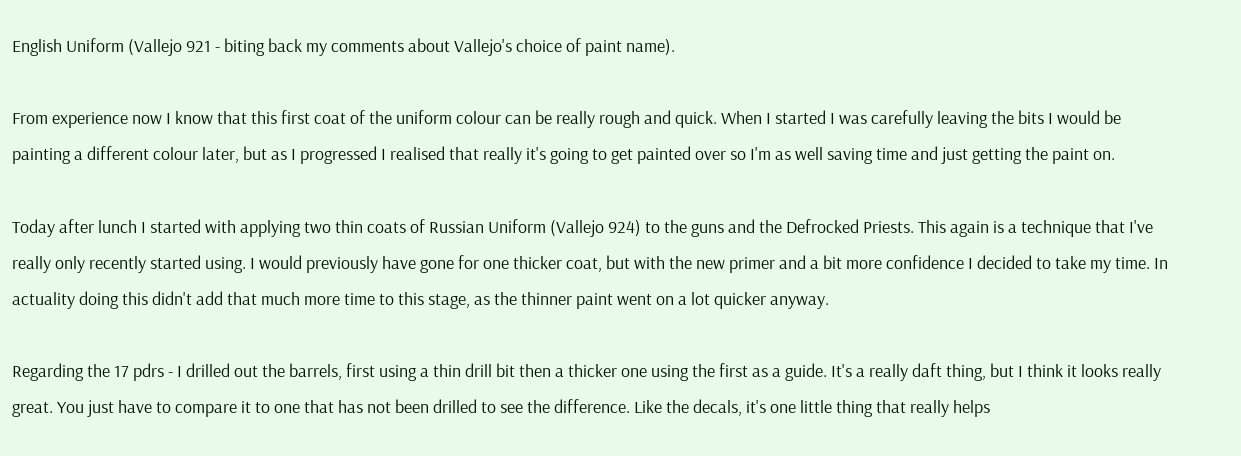English Uniform (Vallejo 921 - biting back my comments about Vallejo's choice of paint name).

From experience now I know that this first coat of the uniform colour can be really rough and quick. When I started I was carefully leaving the bits I would be painting a different colour later, but as I progressed I realised that really it's going to get painted over so I'm as well saving time and just getting the paint on.

Today after lunch I started with applying two thin coats of Russian Uniform (Vallejo 924) to the guns and the Defrocked Priests. This again is a technique that I've really only recently started using. I would previously have gone for one thicker coat, but with the new primer and a bit more confidence I decided to take my time. In actuality doing this didn't add that much more time to this stage, as the thinner paint went on a lot quicker anyway.

Regarding the 17 pdrs - I drilled out the barrels, first using a thin drill bit then a thicker one using the first as a guide. It's a really daft thing, but I think it looks really great. You just have to compare it to one that has not been drilled to see the difference. Like the decals, it's one little thing that really helps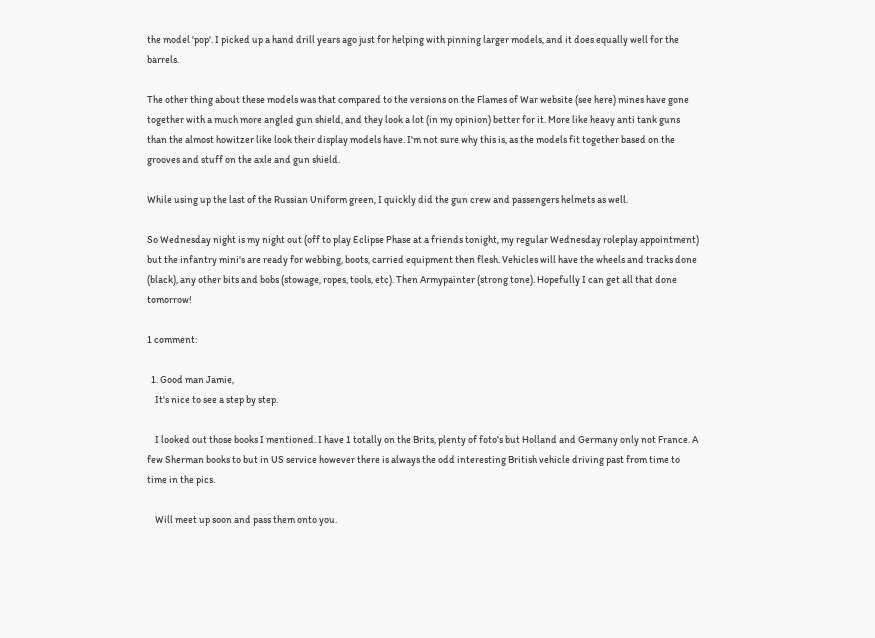the model 'pop'. I picked up a hand drill years ago just for helping with pinning larger models, and it does equally well for the barrels.

The other thing about these models was that compared to the versions on the Flames of War website (see here) mines have gone together with a much more angled gun shield, and they look a lot (in my opinion) better for it. More like heavy anti tank guns than the almost howitzer like look their display models have. I'm not sure why this is, as the models fit together based on the grooves and stuff on the axle and gun shield.

While using up the last of the Russian Uniform green, I quickly did the gun crew and passengers helmets as well.

So Wednesday night is my night out (off to play Eclipse Phase at a friends tonight, my regular Wednesday roleplay appointment) but the infantry mini's are ready for webbing, boots, carried equipment then flesh. Vehicles will have the wheels and tracks done (black), any other bits and bobs (stowage, ropes, tools, etc). Then Armypainter (strong tone). Hopefully I can get all that done tomorrow!

1 comment:

  1. Good man Jamie,
    It's nice to see a step by step.

    I looked out those books I mentioned. I have 1 totally on the Brits, plenty of foto's but Holland and Germany only not France. A few Sherman books to but in US service however there is always the odd interesting British vehicle driving past from time to time in the pics.

    Will meet up soon and pass them onto you.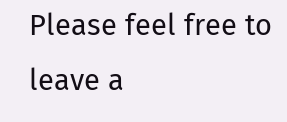Please feel free to leave a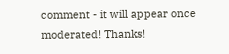comment - it will appear once moderated! Thanks!